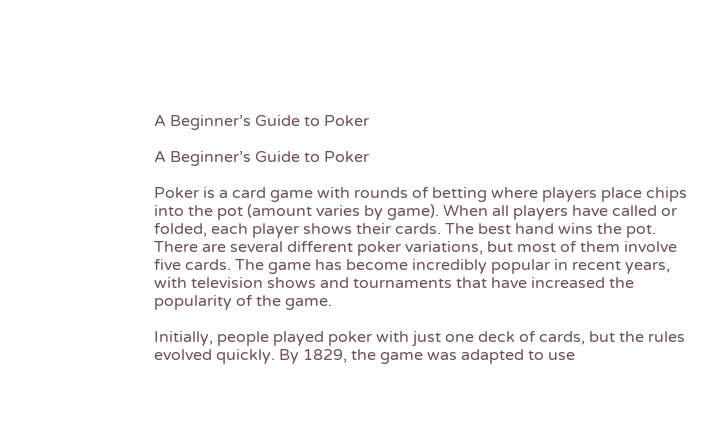A Beginner’s Guide to Poker

A Beginner’s Guide to Poker

Poker is a card game with rounds of betting where players place chips into the pot (amount varies by game). When all players have called or folded, each player shows their cards. The best hand wins the pot. There are several different poker variations, but most of them involve five cards. The game has become incredibly popular in recent years, with television shows and tournaments that have increased the popularity of the game.

Initially, people played poker with just one deck of cards, but the rules evolved quickly. By 1829, the game was adapted to use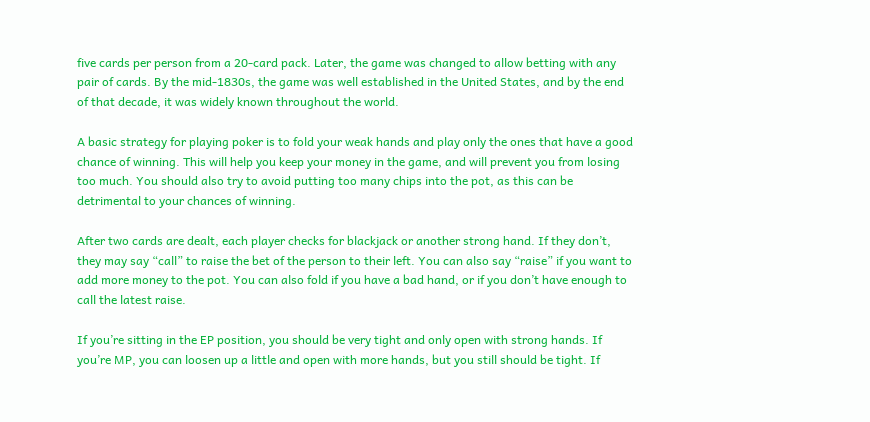five cards per person from a 20-card pack. Later, the game was changed to allow betting with any pair of cards. By the mid-1830s, the game was well established in the United States, and by the end of that decade, it was widely known throughout the world.

A basic strategy for playing poker is to fold your weak hands and play only the ones that have a good chance of winning. This will help you keep your money in the game, and will prevent you from losing too much. You should also try to avoid putting too many chips into the pot, as this can be detrimental to your chances of winning.

After two cards are dealt, each player checks for blackjack or another strong hand. If they don’t, they may say “call” to raise the bet of the person to their left. You can also say “raise” if you want to add more money to the pot. You can also fold if you have a bad hand, or if you don’t have enough to call the latest raise.

If you’re sitting in the EP position, you should be very tight and only open with strong hands. If you’re MP, you can loosen up a little and open with more hands, but you still should be tight. If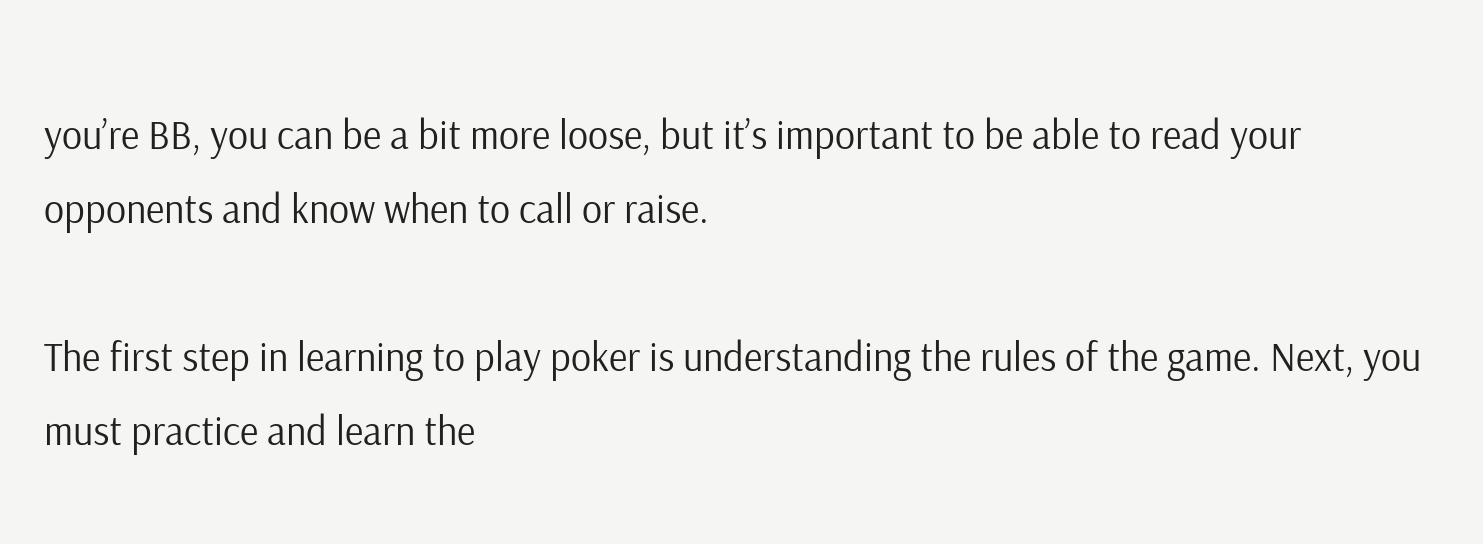you’re BB, you can be a bit more loose, but it’s important to be able to read your opponents and know when to call or raise.

The first step in learning to play poker is understanding the rules of the game. Next, you must practice and learn the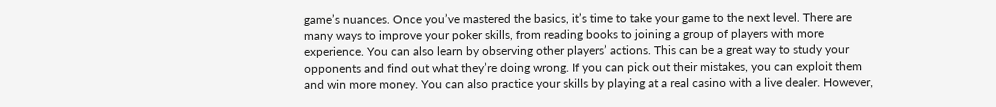game’s nuances. Once you’ve mastered the basics, it’s time to take your game to the next level. There are many ways to improve your poker skills, from reading books to joining a group of players with more experience. You can also learn by observing other players’ actions. This can be a great way to study your opponents and find out what they’re doing wrong. If you can pick out their mistakes, you can exploit them and win more money. You can also practice your skills by playing at a real casino with a live dealer. However,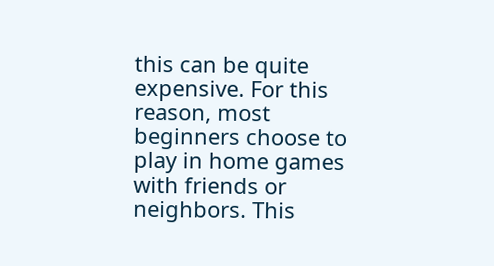this can be quite expensive. For this reason, most beginners choose to play in home games with friends or neighbors. This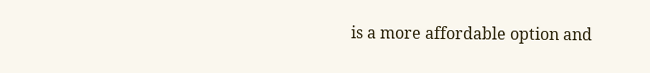is a more affordable option and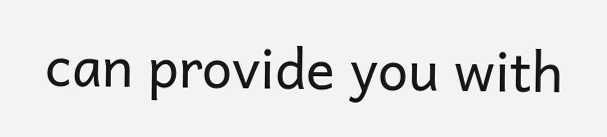can provide you with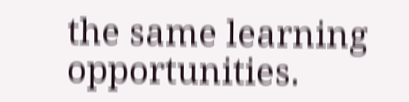the same learning opportunities.